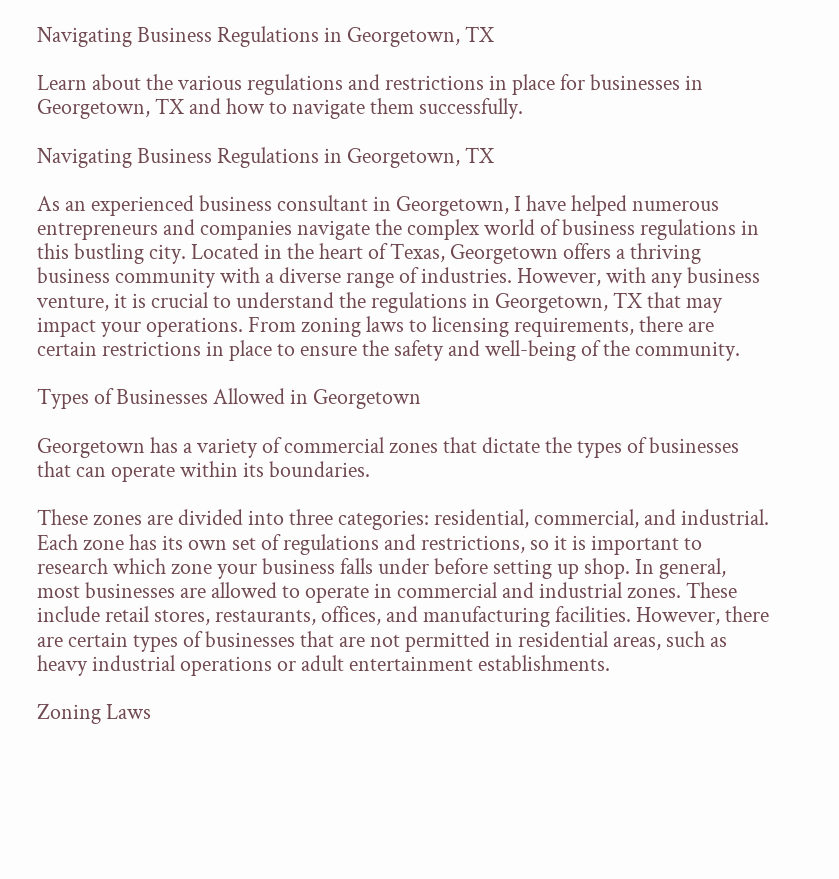Navigating Business Regulations in Georgetown, TX

Learn about the various regulations and restrictions in place for businesses in Georgetown, TX and how to navigate them successfully.

Navigating Business Regulations in Georgetown, TX

As an experienced business consultant in Georgetown, I have helped numerous entrepreneurs and companies navigate the complex world of business regulations in this bustling city. Located in the heart of Texas, Georgetown offers a thriving business community with a diverse range of industries. However, with any business venture, it is crucial to understand the regulations in Georgetown, TX that may impact your operations. From zoning laws to licensing requirements, there are certain restrictions in place to ensure the safety and well-being of the community.

Types of Businesses Allowed in Georgetown

Georgetown has a variety of commercial zones that dictate the types of businesses that can operate within its boundaries.

These zones are divided into three categories: residential, commercial, and industrial. Each zone has its own set of regulations and restrictions, so it is important to research which zone your business falls under before setting up shop. In general, most businesses are allowed to operate in commercial and industrial zones. These include retail stores, restaurants, offices, and manufacturing facilities. However, there are certain types of businesses that are not permitted in residential areas, such as heavy industrial operations or adult entertainment establishments.

Zoning Laws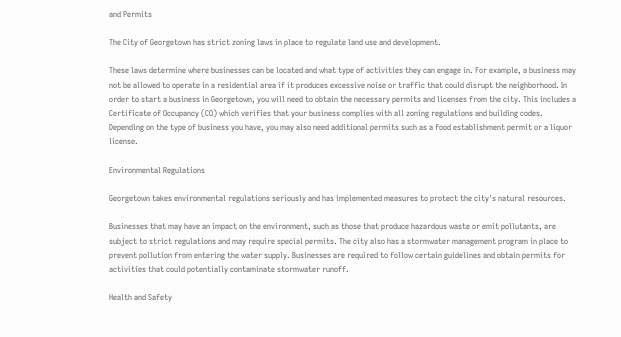and Permits

The City of Georgetown has strict zoning laws in place to regulate land use and development.

These laws determine where businesses can be located and what type of activities they can engage in. For example, a business may not be allowed to operate in a residential area if it produces excessive noise or traffic that could disrupt the neighborhood. In order to start a business in Georgetown, you will need to obtain the necessary permits and licenses from the city. This includes a Certificate of Occupancy (CO) which verifies that your business complies with all zoning regulations and building codes. Depending on the type of business you have, you may also need additional permits such as a food establishment permit or a liquor license.

Environmental Regulations

Georgetown takes environmental regulations seriously and has implemented measures to protect the city's natural resources.

Businesses that may have an impact on the environment, such as those that produce hazardous waste or emit pollutants, are subject to strict regulations and may require special permits. The city also has a stormwater management program in place to prevent pollution from entering the water supply. Businesses are required to follow certain guidelines and obtain permits for activities that could potentially contaminate stormwater runoff.

Health and Safety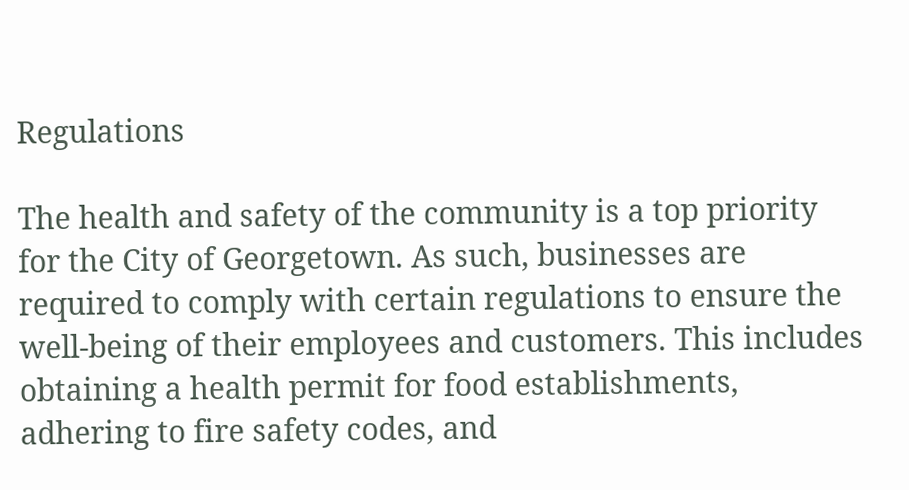Regulations

The health and safety of the community is a top priority for the City of Georgetown. As such, businesses are required to comply with certain regulations to ensure the well-being of their employees and customers. This includes obtaining a health permit for food establishments, adhering to fire safety codes, and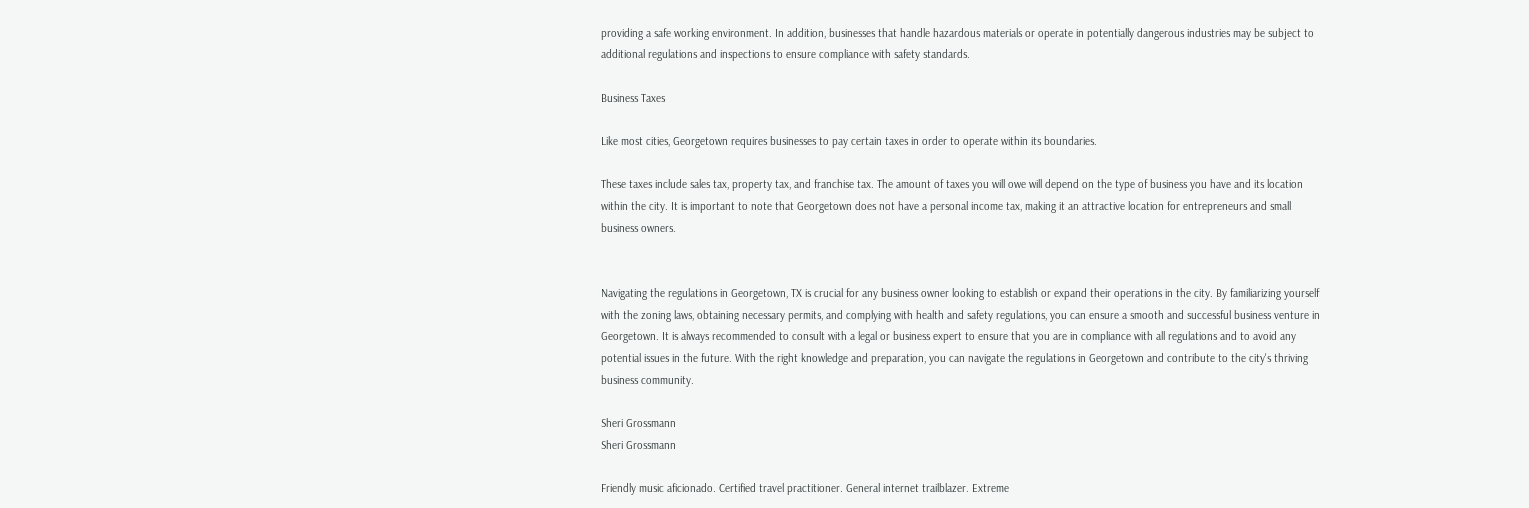providing a safe working environment. In addition, businesses that handle hazardous materials or operate in potentially dangerous industries may be subject to additional regulations and inspections to ensure compliance with safety standards.

Business Taxes

Like most cities, Georgetown requires businesses to pay certain taxes in order to operate within its boundaries.

These taxes include sales tax, property tax, and franchise tax. The amount of taxes you will owe will depend on the type of business you have and its location within the city. It is important to note that Georgetown does not have a personal income tax, making it an attractive location for entrepreneurs and small business owners.


Navigating the regulations in Georgetown, TX is crucial for any business owner looking to establish or expand their operations in the city. By familiarizing yourself with the zoning laws, obtaining necessary permits, and complying with health and safety regulations, you can ensure a smooth and successful business venture in Georgetown. It is always recommended to consult with a legal or business expert to ensure that you are in compliance with all regulations and to avoid any potential issues in the future. With the right knowledge and preparation, you can navigate the regulations in Georgetown and contribute to the city's thriving business community.

Sheri Grossmann
Sheri Grossmann

Friendly music aficionado. Certified travel practitioner. General internet trailblazer. Extreme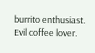burrito enthusiast. Evil coffee lover.